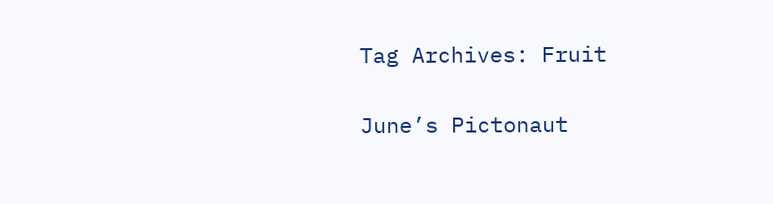Tag Archives: Fruit

June’s Pictonaut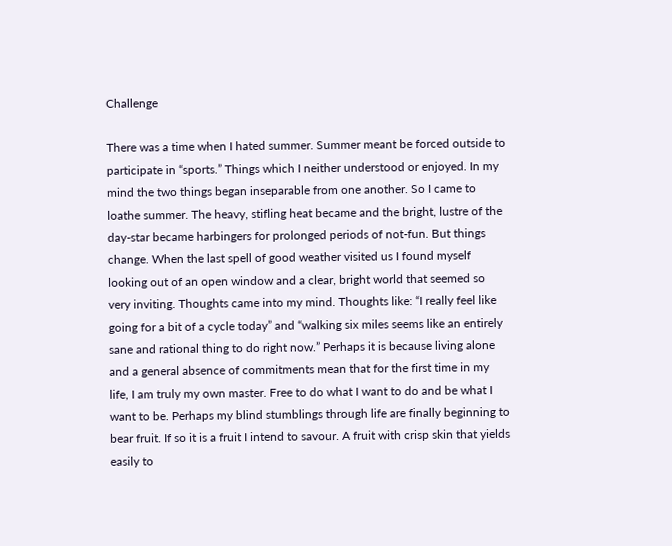Challenge

There was a time when I hated summer. Summer meant be forced outside to participate in “sports.” Things which I neither understood or enjoyed. In my mind the two things began inseparable from one another. So I came to loathe summer. The heavy, stifling heat became and the bright, lustre of the day-star became harbingers for prolonged periods of not-fun. But things change. When the last spell of good weather visited us I found myself looking out of an open window and a clear, bright world that seemed so very inviting. Thoughts came into my mind. Thoughts like: “I really feel like going for a bit of a cycle today” and “walking six miles seems like an entirely sane and rational thing to do right now.” Perhaps it is because living alone and a general absence of commitments mean that for the first time in my life, I am truly my own master. Free to do what I want to do and be what I want to be. Perhaps my blind stumblings through life are finally beginning to bear fruit. If so it is a fruit I intend to savour. A fruit with crisp skin that yields easily to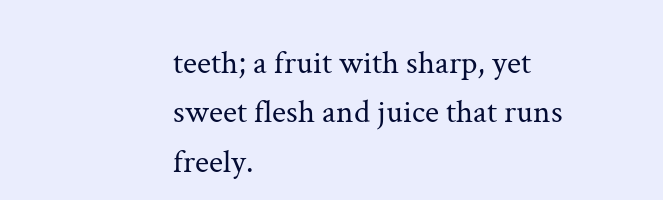teeth; a fruit with sharp, yet sweet flesh and juice that runs freely.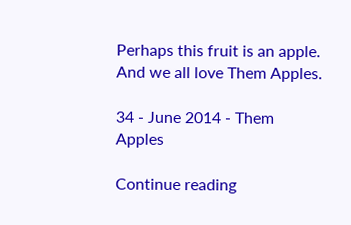Perhaps this fruit is an apple. And we all love Them Apples.

34 - June 2014 - Them Apples

Continue reading